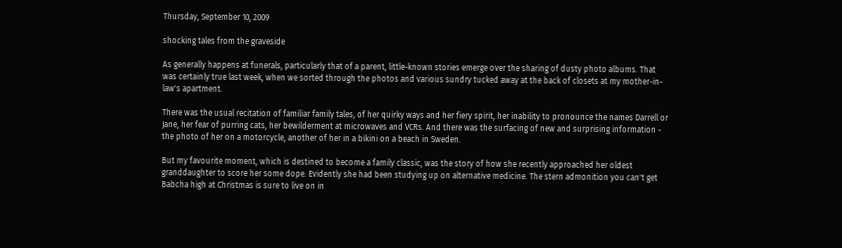Thursday, September 10, 2009

shocking tales from the graveside

As generally happens at funerals, particularly that of a parent, little-known stories emerge over the sharing of dusty photo albums. That was certainly true last week, when we sorted through the photos and various sundry tucked away at the back of closets at my mother-in-law's apartment.

There was the usual recitation of familiar family tales, of her quirky ways and her fiery spirit, her inability to pronounce the names Darrell or Jane, her fear of purring cats, her bewilderment at microwaves and VCRs. And there was the surfacing of new and surprising information - the photo of her on a motorcycle, another of her in a bikini on a beach in Sweden.

But my favourite moment, which is destined to become a family classic, was the story of how she recently approached her oldest granddaughter to score her some dope. Evidently she had been studying up on alternative medicine. The stern admonition you can't get Babcha high at Christmas is sure to live on in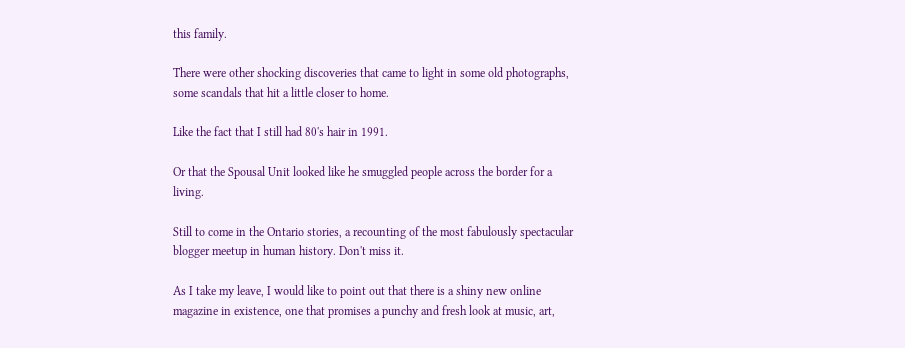this family.

There were other shocking discoveries that came to light in some old photographs, some scandals that hit a little closer to home.

Like the fact that I still had 80's hair in 1991.

Or that the Spousal Unit looked like he smuggled people across the border for a living.

Still to come in the Ontario stories, a recounting of the most fabulously spectacular blogger meetup in human history. Don't miss it.

As I take my leave, I would like to point out that there is a shiny new online magazine in existence, one that promises a punchy and fresh look at music, art,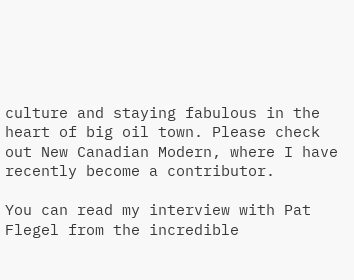culture and staying fabulous in the heart of big oil town. Please check out New Canadian Modern, where I have recently become a contributor.

You can read my interview with Pat Flegel from the incredible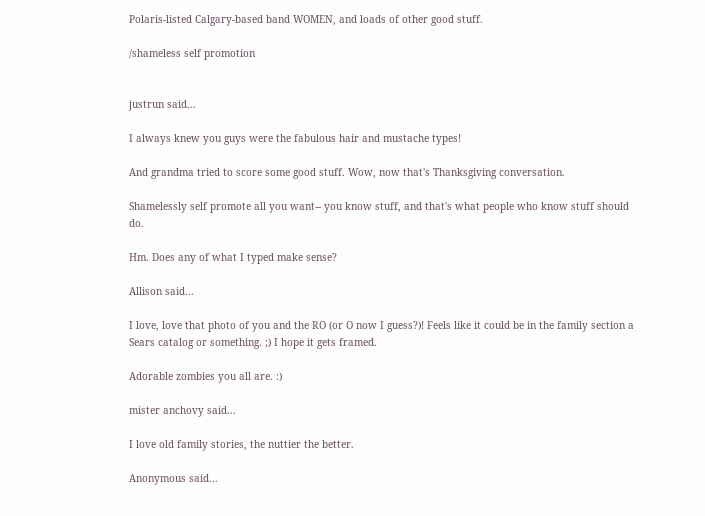Polaris-listed Calgary-based band WOMEN, and loads of other good stuff.

/shameless self promotion


justrun said...

I always knew you guys were the fabulous hair and mustache types!

And grandma tried to score some good stuff. Wow, now that's Thanksgiving conversation.

Shamelessly self promote all you want-- you know stuff, and that's what people who know stuff should do.

Hm. Does any of what I typed make sense?

Allison said...

I love, love that photo of you and the RO (or O now I guess?)! Feels like it could be in the family section a Sears catalog or something. ;) I hope it gets framed.

Adorable zombies you all are. :)

mister anchovy said...

I love old family stories, the nuttier the better.

Anonymous said...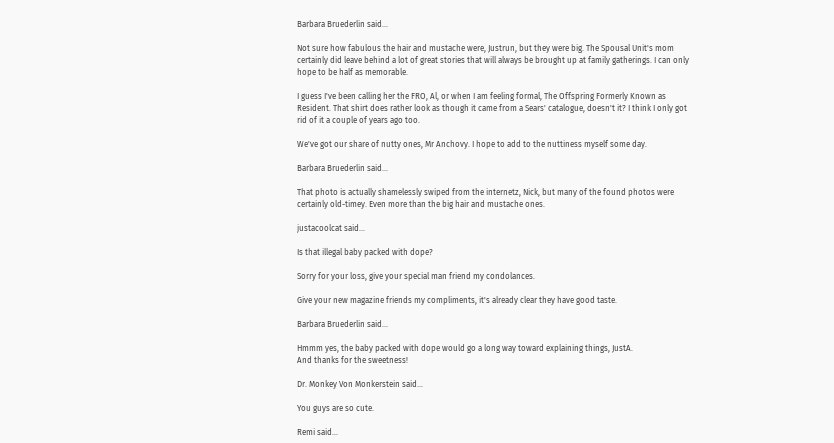Barbara Bruederlin said...

Not sure how fabulous the hair and mustache were, Justrun, but they were big. The Spousal Unit's mom certainly did leave behind a lot of great stories that will always be brought up at family gatherings. I can only hope to be half as memorable.

I guess I've been calling her the FRO, Al, or when I am feeling formal, The Offspring Formerly Known as Resident. That shirt does rather look as though it came from a Sears' catalogue, doesn't it? I think I only got rid of it a couple of years ago too.

We've got our share of nutty ones, Mr Anchovy. I hope to add to the nuttiness myself some day.

Barbara Bruederlin said...

That photo is actually shamelessly swiped from the internetz, Nick, but many of the found photos were certainly old-timey. Even more than the big hair and mustache ones.

justacoolcat said...

Is that illegal baby packed with dope?

Sorry for your loss, give your special man friend my condolances.

Give your new magazine friends my compliments, it's already clear they have good taste.

Barbara Bruederlin said...

Hmmm yes, the baby packed with dope would go a long way toward explaining things, JustA.
And thanks for the sweetness!

Dr. Monkey Von Monkerstein said...

You guys are so cute.

Remi said...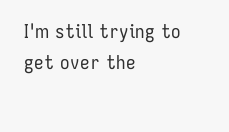I'm still trying to get over the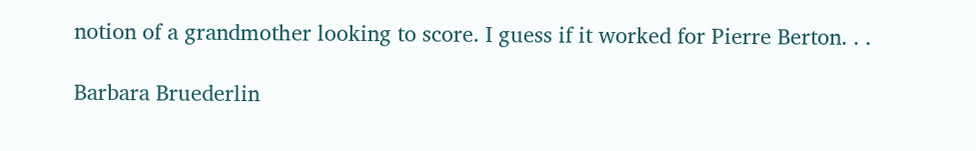notion of a grandmother looking to score. I guess if it worked for Pierre Berton. . .

Barbara Bruederlin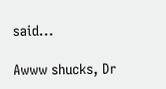said...

Awww shucks, Dr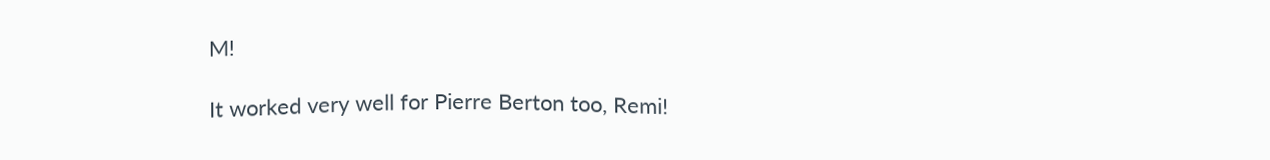M!

It worked very well for Pierre Berton too, Remi!